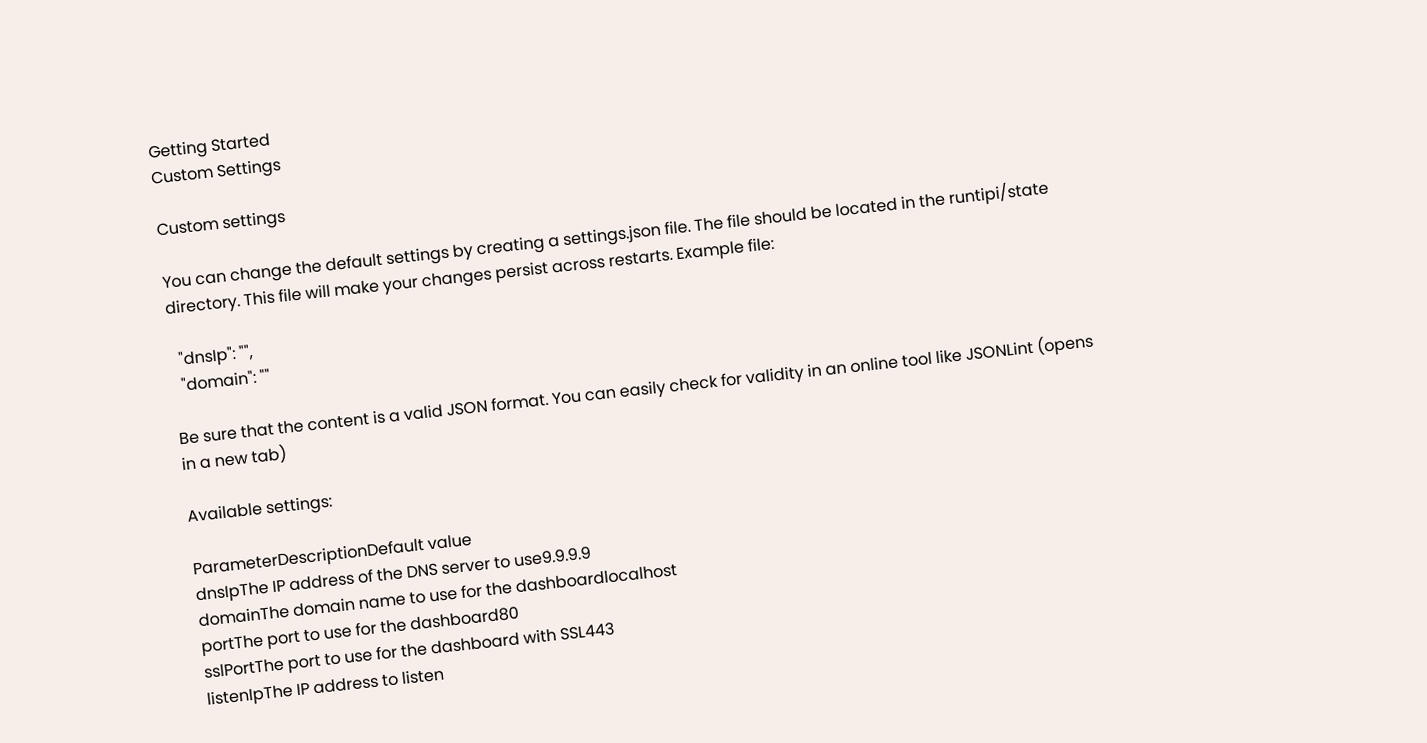Getting Started
Custom Settings

Custom settings

You can change the default settings by creating a settings.json file. The file should be located in the runtipi/state directory. This file will make your changes persist across restarts. Example file:

  "dnsIp": "",
  "domain": ""

Be sure that the content is a valid JSON format. You can easily check for validity in an online tool like JSONLint (opens in a new tab)

Available settings:

ParameterDescriptionDefault value
dnsIpThe IP address of the DNS server to use9.9.9.9
domainThe domain name to use for the dashboardlocalhost
portThe port to use for the dashboard80
sslPortThe port to use for the dashboard with SSL443
listenIpThe IP address to listen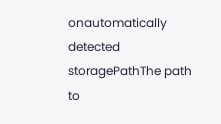onautomatically detected
storagePathThe path to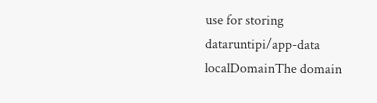use for storing dataruntipi/app-data
localDomainThe domain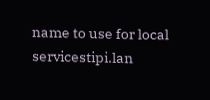name to use for local servicestipi.lan